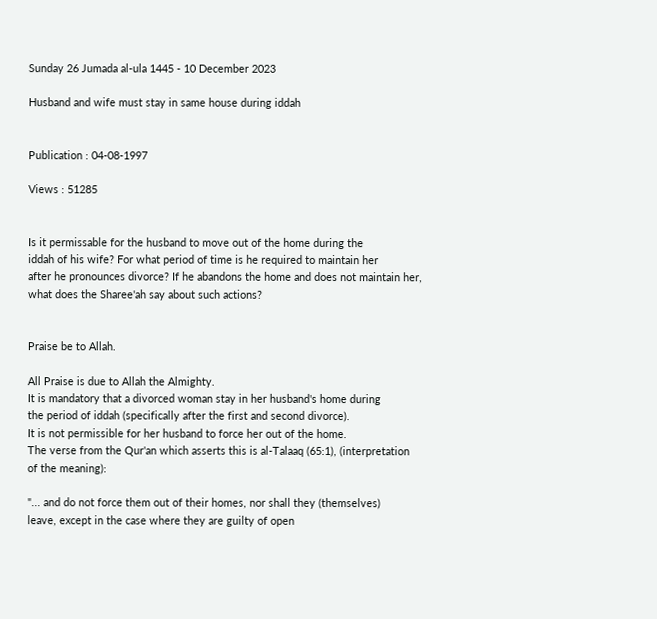Sunday 26 Jumada al-ula 1445 - 10 December 2023

Husband and wife must stay in same house during iddah


Publication : 04-08-1997

Views : 51285


Is it permissable for the husband to move out of the home during the
iddah of his wife? For what period of time is he required to maintain her
after he pronounces divorce? If he abandons the home and does not maintain her, what does the Sharee'ah say about such actions?


Praise be to Allah.

All Praise is due to Allah the Almighty.
It is mandatory that a divorced woman stay in her husband's home during
the period of iddah (specifically after the first and second divorce).
It is not permissible for her husband to force her out of the home.
The verse from the Qur'an which asserts this is al-Talaaq (65:1), (interpretation
of the meaning):

"... and do not force them out of their homes, nor shall they (themselves)
leave, except in the case where they are guilty of open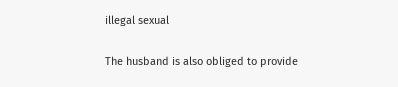illegal sexual

The husband is also obliged to provide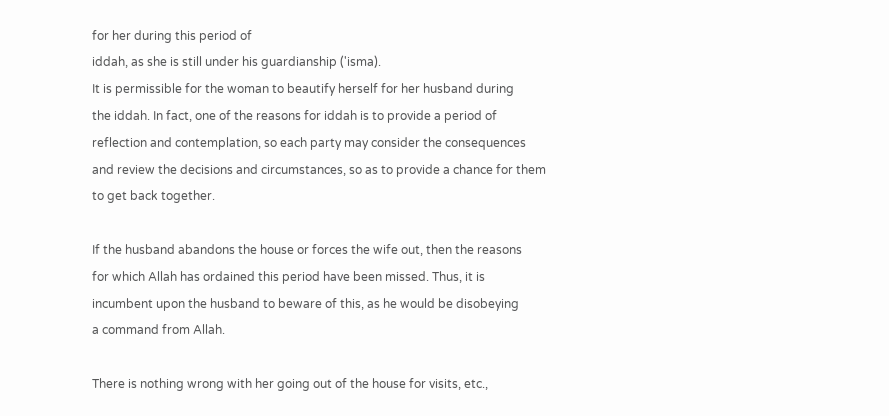for her during this period of
iddah, as she is still under his guardianship ('isma).
It is permissible for the woman to beautify herself for her husband during
the iddah. In fact, one of the reasons for iddah is to provide a period of
reflection and contemplation, so each party may consider the consequences and review the decisions and circumstances, so as to provide a chance for them to get back together.

If the husband abandons the house or forces the wife out, then the reasons
for which Allah has ordained this period have been missed. Thus, it is incumbent upon the husband to beware of this, as he would be disobeying
a command from Allah.

There is nothing wrong with her going out of the house for visits, etc.,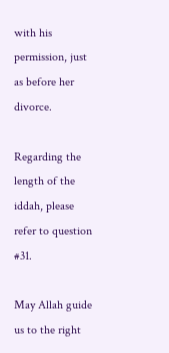with his permission, just as before her divorce.

Regarding the length of the iddah, please refer to question #31.

May Allah guide us to the right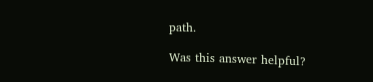path.

Was this answer helpful?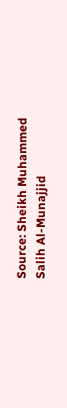Source: Sheikh Muhammed Salih Al-Munajjid